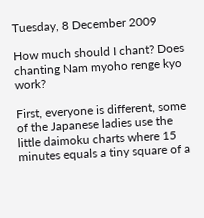Tuesday, 8 December 2009

How much should I chant? Does chanting Nam myoho renge kyo work?

First, everyone is different, some of the Japanese ladies use the little daimoku charts where 15 minutes equals a tiny square of a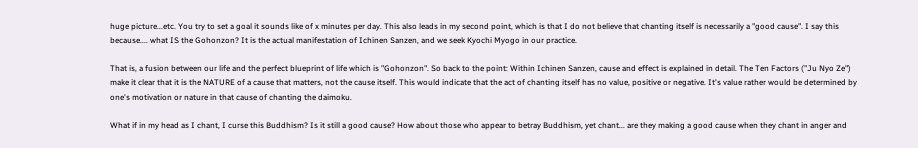huge picture...etc. You try to set a goal it sounds like of x minutes per day. This also leads in my second point, which is that I do not believe that chanting itself is necessarily a "good cause". I say this because.... what IS the Gohonzon? It is the actual manifestation of Ichinen Sanzen, and we seek Kyochi Myogo in our practice.

That is, a fusion between our life and the perfect blueprint of life which is "Gohonzon". So back to the point: Within Ichinen Sanzen, cause and effect is explained in detail. The Ten Factors ("Ju Nyo Ze") make it clear that it is the NATURE of a cause that matters, not the cause itself. This would indicate that the act of chanting itself has no value, positive or negative. It's value rather would be determined by one's motivation or nature in that cause of chanting the daimoku.

What if in my head as I chant, I curse this Buddhism? Is it still a good cause? How about those who appear to betray Buddhism, yet chant... are they making a good cause when they chant in anger and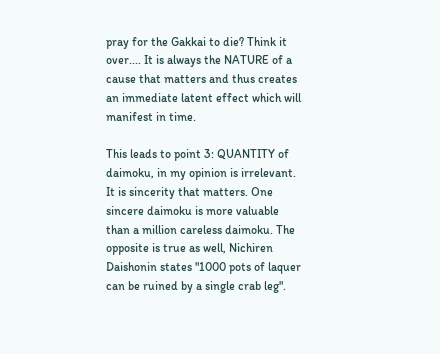pray for the Gakkai to die? Think it over.... It is always the NATURE of a cause that matters and thus creates an immediate latent effect which will manifest in time.

This leads to point 3: QUANTITY of daimoku, in my opinion is irrelevant. It is sincerity that matters. One sincere daimoku is more valuable than a million careless daimoku. The opposite is true as well, Nichiren Daishonin states "1000 pots of laquer can be ruined by a single crab leg".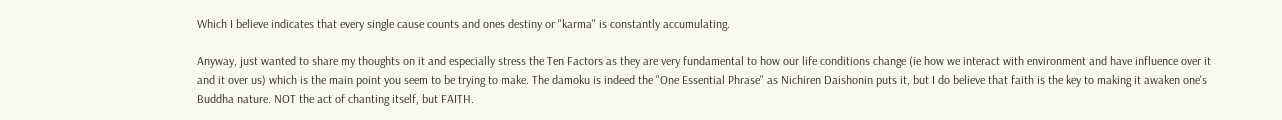Which I believe indicates that every single cause counts and ones destiny or "karma" is constantly accumulating.

Anyway, just wanted to share my thoughts on it and especially stress the Ten Factors as they are very fundamental to how our life conditions change (ie how we interact with environment and have influence over it and it over us) which is the main point you seem to be trying to make. The damoku is indeed the "One Essential Phrase" as Nichiren Daishonin puts it, but I do believe that faith is the key to making it awaken one's Buddha nature. NOT the act of chanting itself, but FAITH.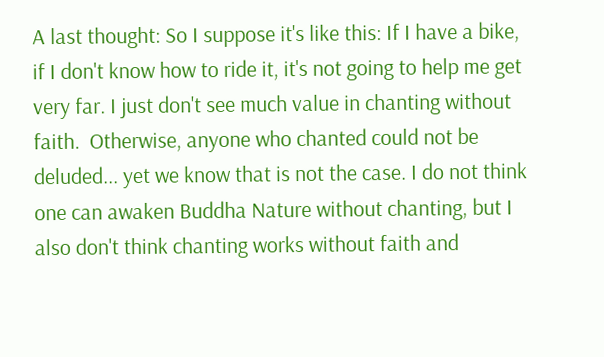A last thought: So I suppose it's like this: If I have a bike, if I don't know how to ride it, it's not going to help me get very far. I just don't see much value in chanting without faith.  Otherwise, anyone who chanted could not be deluded... yet we know that is not the case. I do not think one can awaken Buddha Nature without chanting, but I also don't think chanting works without faith and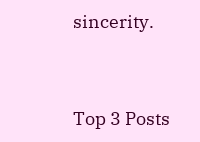sincerity.


Top 3 Posts